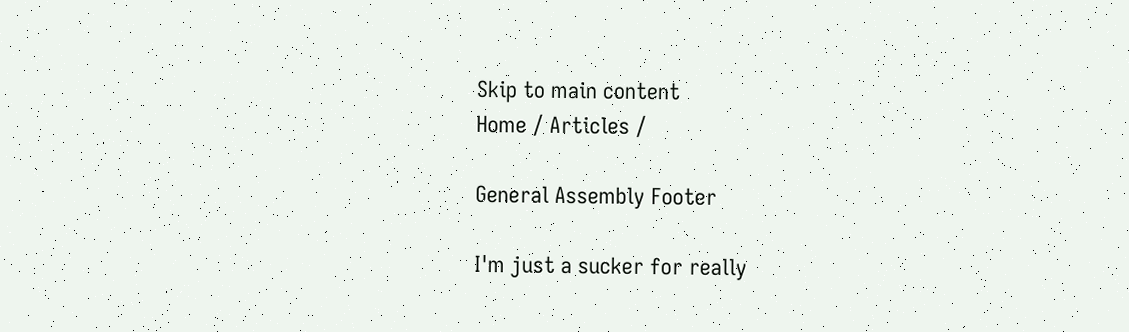Skip to main content
Home / Articles /

General Assembly Footer

I'm just a sucker for really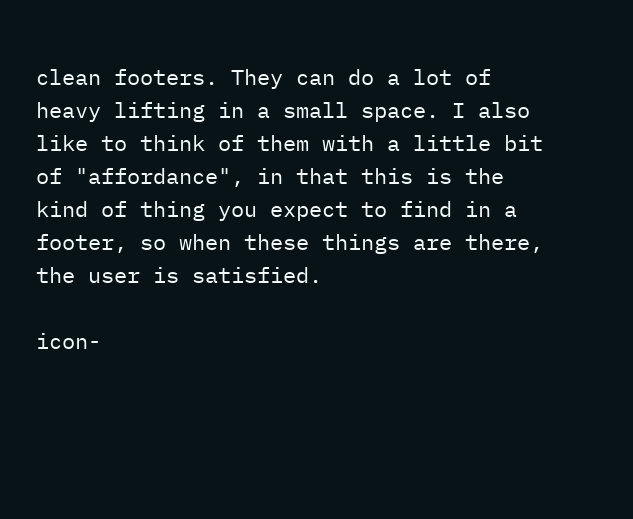clean footers. They can do a lot of heavy lifting in a small space. I also like to think of them with a little bit of "affordance", in that this is the kind of thing you expect to find in a footer, so when these things are there, the user is satisfied.

icon-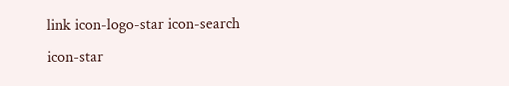link icon-logo-star icon-search icon-star